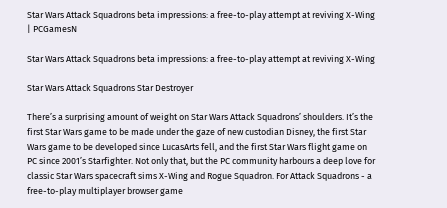Star Wars Attack Squadrons beta impressions: a free-to-play attempt at reviving X-Wing | PCGamesN

Star Wars Attack Squadrons beta impressions: a free-to-play attempt at reviving X-Wing

Star Wars Attack Squadrons Star Destroyer

There’s a surprising amount of weight on Star Wars Attack Squadrons’ shoulders. It’s the first Star Wars game to be made under the gaze of new custodian Disney, the first Star Wars game to be developed since LucasArts fell, and the first Star Wars flight game on PC since 2001’s Starfighter. Not only that, but the PC community harbours a deep love for classic Star Wars spacecraft sims X-Wing and Rogue Squadron. For Attack Squadrons - a free-to-play multiplayer browser game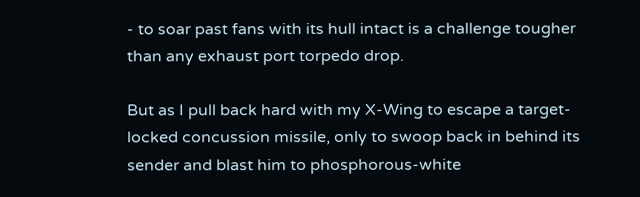- to soar past fans with its hull intact is a challenge tougher than any exhaust port torpedo drop.

But as I pull back hard with my X-Wing to escape a target-locked concussion missile, only to swoop back in behind its sender and blast him to phosphorous-white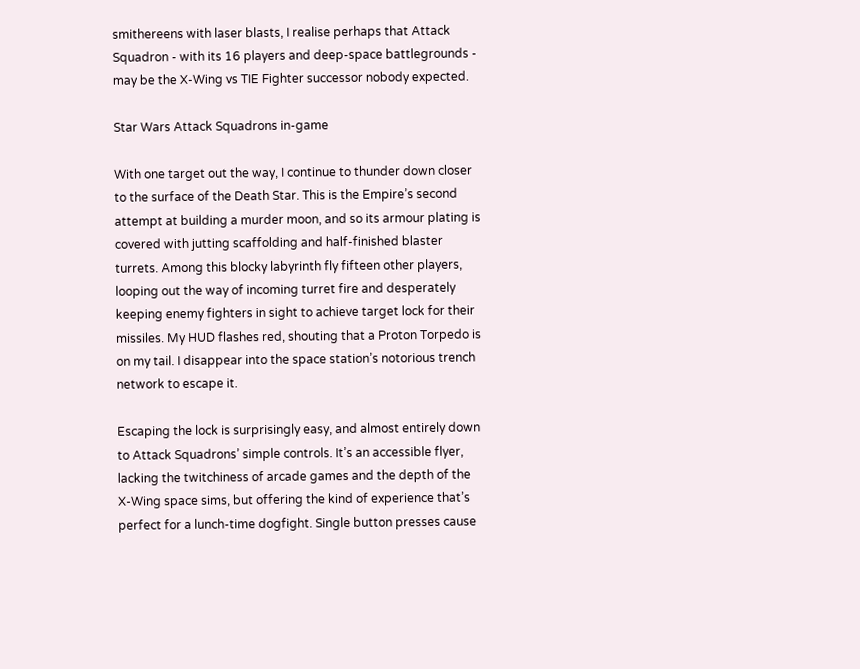smithereens with laser blasts, I realise perhaps that Attack Squadron - with its 16 players and deep-space battlegrounds - may be the X-Wing vs TIE Fighter successor nobody expected.

Star Wars Attack Squadrons in-game

With one target out the way, I continue to thunder down closer to the surface of the Death Star. This is the Empire’s second attempt at building a murder moon, and so its armour plating is covered with jutting scaffolding and half-finished blaster turrets. Among this blocky labyrinth fly fifteen other players, looping out the way of incoming turret fire and desperately keeping enemy fighters in sight to achieve target lock for their missiles. My HUD flashes red, shouting that a Proton Torpedo is on my tail. I disappear into the space station’s notorious trench network to escape it.

Escaping the lock is surprisingly easy, and almost entirely down to Attack Squadrons’ simple controls. It’s an accessible flyer, lacking the twitchiness of arcade games and the depth of the X-Wing space sims, but offering the kind of experience that’s perfect for a lunch-time dogfight. Single button presses cause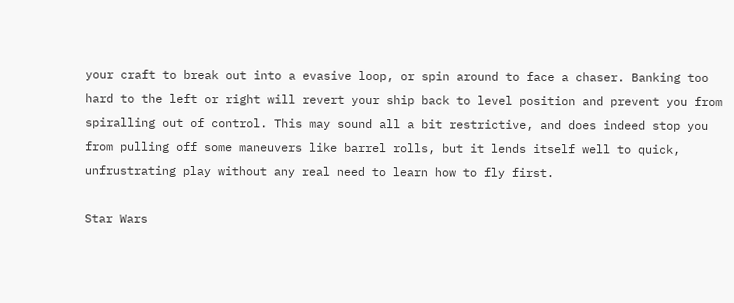your craft to break out into a evasive loop, or spin around to face a chaser. Banking too hard to the left or right will revert your ship back to level position and prevent you from spiralling out of control. This may sound all a bit restrictive, and does indeed stop you from pulling off some maneuvers like barrel rolls, but it lends itself well to quick, unfrustrating play without any real need to learn how to fly first.

Star Wars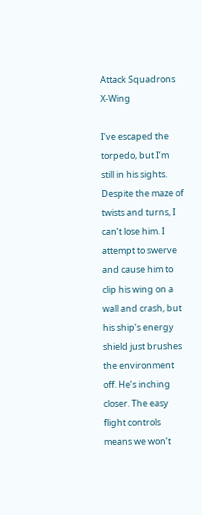Attack Squadrons X-Wing

I’ve escaped the torpedo, but I’m still in his sights. Despite the maze of twists and turns, I can’t lose him. I attempt to swerve and cause him to clip his wing on a wall and crash, but his ship’s energy shield just brushes the environment off. He’s inching closer. The easy flight controls means we won’t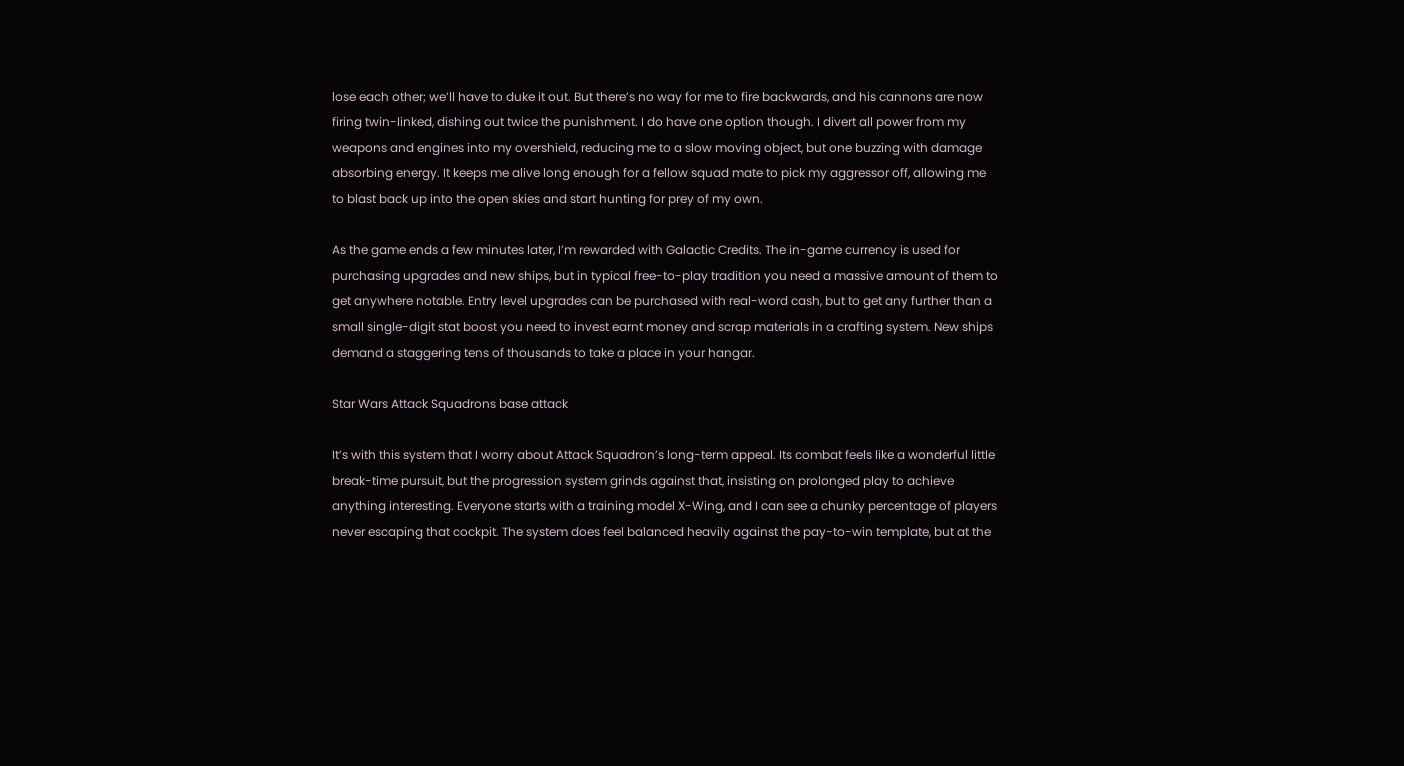lose each other; we’ll have to duke it out. But there’s no way for me to fire backwards, and his cannons are now firing twin-linked, dishing out twice the punishment. I do have one option though. I divert all power from my weapons and engines into my overshield, reducing me to a slow moving object, but one buzzing with damage absorbing energy. It keeps me alive long enough for a fellow squad mate to pick my aggressor off, allowing me to blast back up into the open skies and start hunting for prey of my own.

As the game ends a few minutes later, I’m rewarded with Galactic Credits. The in-game currency is used for purchasing upgrades and new ships, but in typical free-to-play tradition you need a massive amount of them to get anywhere notable. Entry level upgrades can be purchased with real-word cash, but to get any further than a small single-digit stat boost you need to invest earnt money and scrap materials in a crafting system. New ships demand a staggering tens of thousands to take a place in your hangar.

Star Wars Attack Squadrons base attack

It’s with this system that I worry about Attack Squadron’s long-term appeal. Its combat feels like a wonderful little break-time pursuit, but the progression system grinds against that, insisting on prolonged play to achieve anything interesting. Everyone starts with a training model X-Wing, and I can see a chunky percentage of players never escaping that cockpit. The system does feel balanced heavily against the pay-to-win template, but at the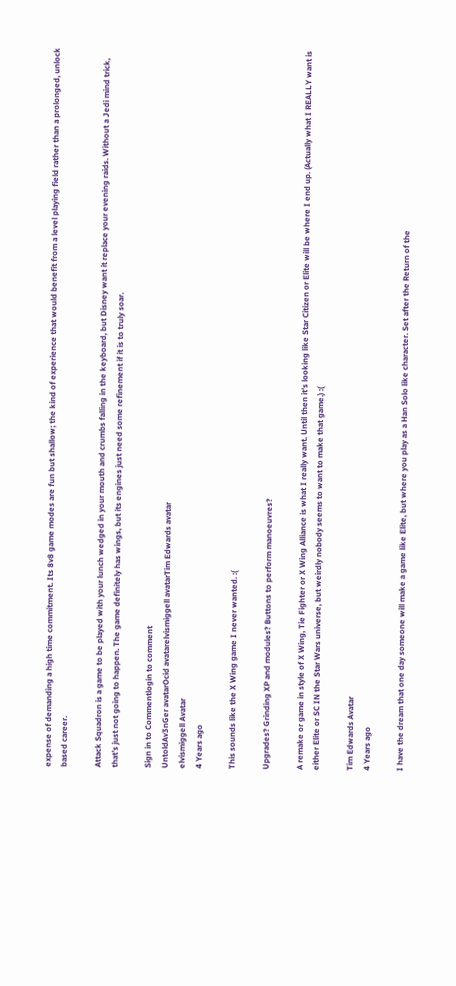expense of demanding a high time commitment. Its 8v8 game modes are fun but shallow; the kind of experience that would benefit from a level playing field rather than a prolonged, unlock based career.

Attack Squadron is a game to be played with your lunch wedged in your mouth and crumbs falling in the keyboard, but Disney want it replace your evening raids. Without a Jedi mind trick, that’s just not going to happen. The game definitely has wings, but its engines just need some refinement if it is to truly soar.

Sign in to Commentlogin to comment
UntoldAv3nGer avatarOcid avatarelvismiggell avatarTim Edwards avatar
elvismiggell Avatar
4 Years ago

This sounds like the X Wing game I never wanted. :(

Upgrades? Grinding XP and modules? Buttons to perform manoeuvres?

A remake or game in style of X Wing, Tie Fighter or X Wing Alliance is what I really want. Until then it's looking like Star Citizen or Elite will be where I end up. (Actually what I REALLY want is either Elite or SC IN the Star Wars universe, but weirdly nobody seems to want to make that game.) :(

Tim Edwards Avatar
4 Years ago

I have the dream that one day someone will make a game like Elite, but where you play as a Han Solo like character. Set after the Return of the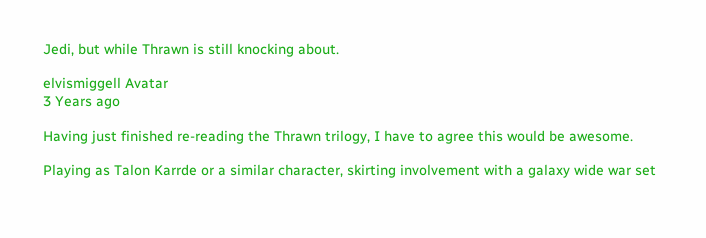Jedi, but while Thrawn is still knocking about.

elvismiggell Avatar
3 Years ago

Having just finished re-reading the Thrawn trilogy, I have to agree this would be awesome.

Playing as Talon Karrde or a similar character, skirting involvement with a galaxy wide war set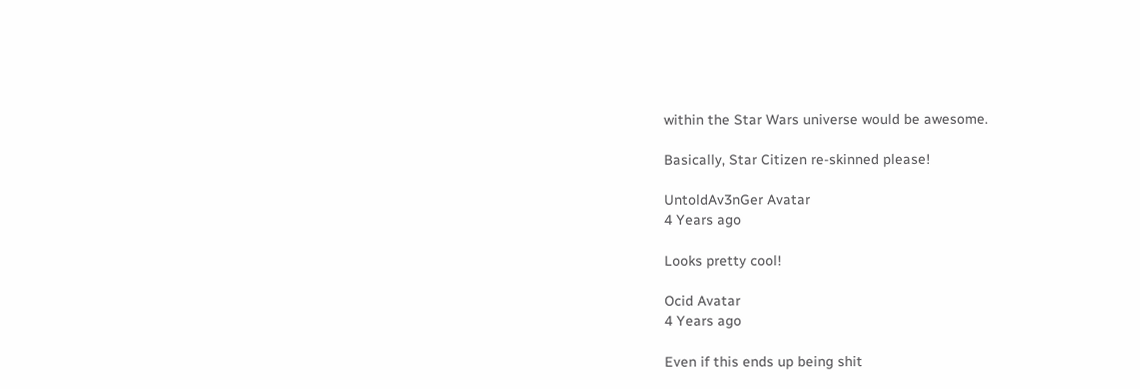within the Star Wars universe would be awesome.

Basically, Star Citizen re-skinned please!

UntoldAv3nGer Avatar
4 Years ago

Looks pretty cool!

Ocid Avatar
4 Years ago

Even if this ends up being shit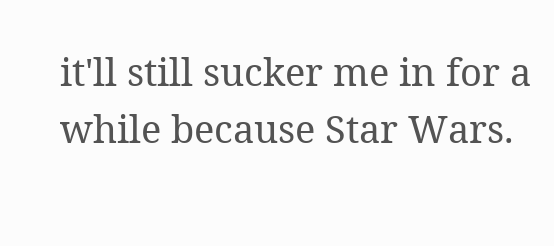it'll still sucker me in for a while because Star Wars.